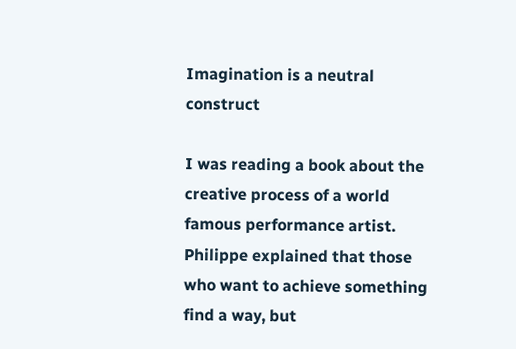Imagination is a neutral construct

I was reading a book about the creative process of a world famous performance artist. Philippe explained that those who want to achieve something find a way, but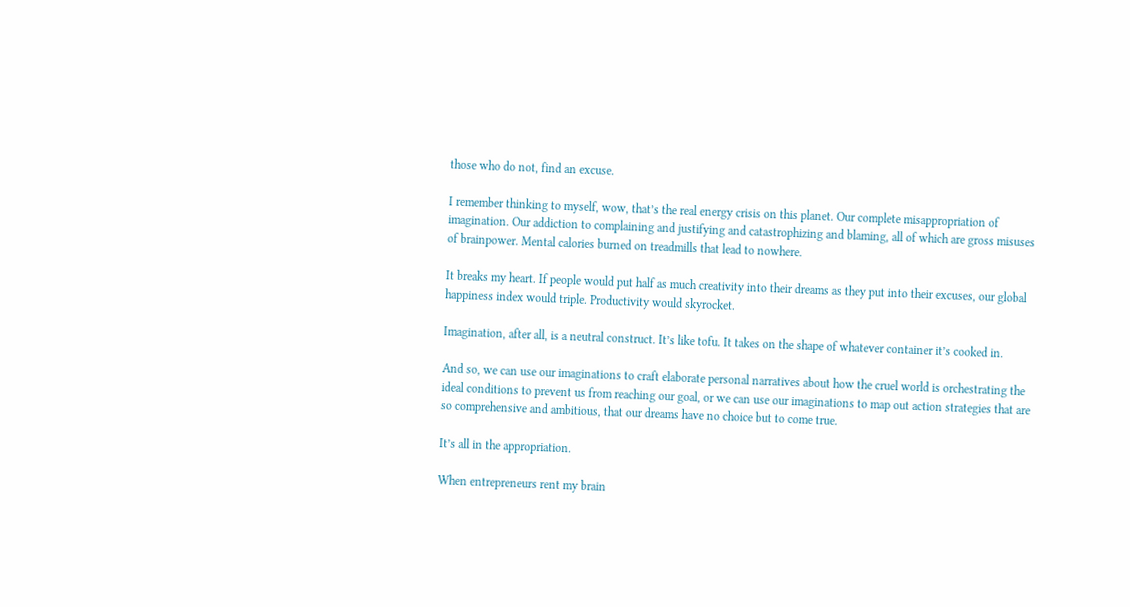those who do not, find an excuse.

I remember thinking to myself, wow, that’s the real energy crisis on this planet. Our complete misappropriation of imagination. Our addiction to complaining and justifying and catastrophizing and blaming, all of which are gross misuses of brainpower. Mental calories burned on treadmills that lead to nowhere.

It breaks my heart. If people would put half as much creativity into their dreams as they put into their excuses, our global happiness index would triple. Productivity would skyrocket.

Imagination, after all, is a neutral construct. It’s like tofu. It takes on the shape of whatever container it’s cooked in.

And so, we can use our imaginations to craft elaborate personal narratives about how the cruel world is orchestrating the ideal conditions to prevent us from reaching our goal, or we can use our imaginations to map out action strategies that are so comprehensive and ambitious, that our dreams have no choice but to come true.

It’s all in the appropriation.

When entrepreneurs rent my brain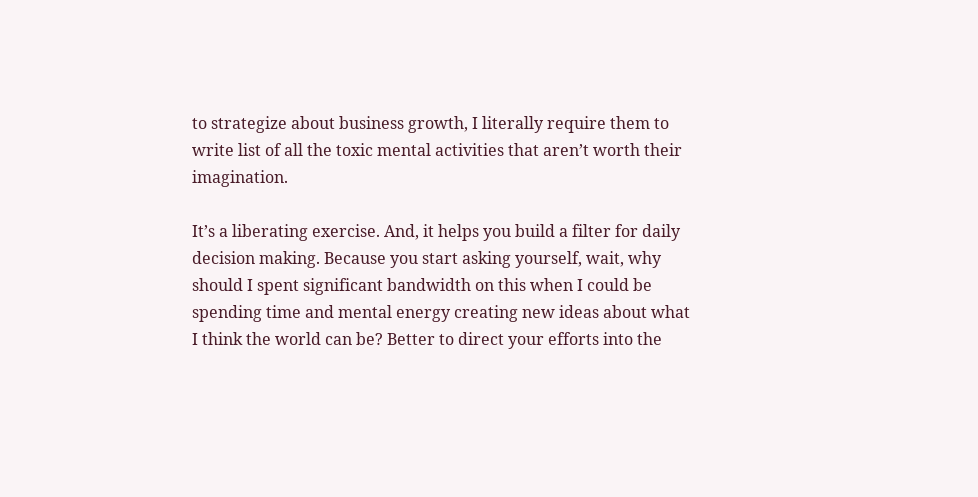to strategize about business growth, I literally require them to write list of all the toxic mental activities that aren’t worth their imagination.

It’s a liberating exercise. And, it helps you build a filter for daily decision making. Because you start asking yourself, wait, why should I spent significant bandwidth on this when I could be spending time and mental energy creating new ideas about what I think the world can be? Better to direct your efforts into the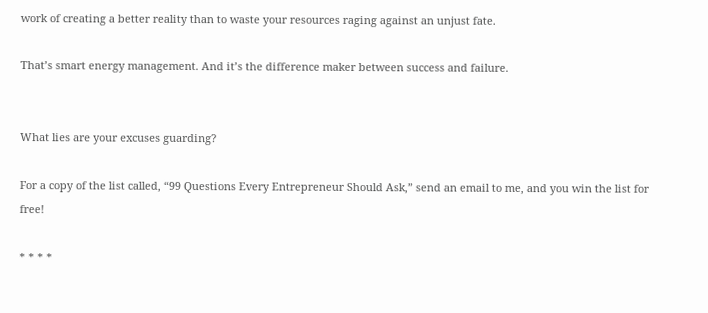work of creating a better reality than to waste your resources raging against an unjust fate.

That’s smart energy management. And it’s the difference maker between success and failure.


What lies are your excuses guarding?

For a copy of the list called, “99 Questions Every Entrepreneur Should Ask,” send an email to me, and you win the list for free!

* * * *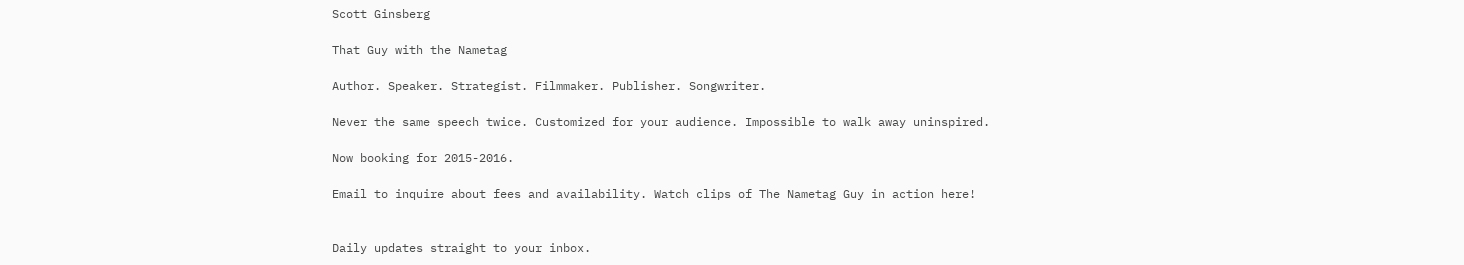Scott Ginsberg

That Guy with the Nametag

Author. Speaker. Strategist. Filmmaker. Publisher. Songwriter.

Never the same speech twice. Customized for your audience. Impossible to walk away uninspired.

Now booking for 2015-2016.

Email to inquire about fees and availability. Watch clips of The Nametag Guy in action here!


Daily updates straight to your inbox.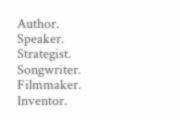Author. Speaker. Strategist. Songwriter. Filmmaker. Inventor.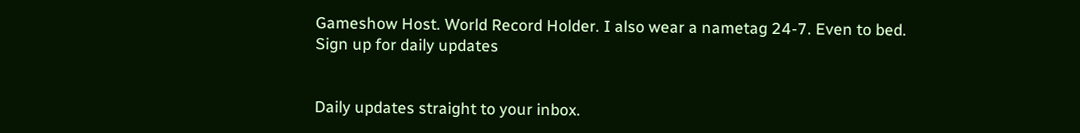Gameshow Host. World Record Holder. I also wear a nametag 24-7. Even to bed.
Sign up for daily updates


Daily updates straight to your inbox.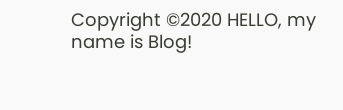Copyright ©2020 HELLO, my name is Blog!